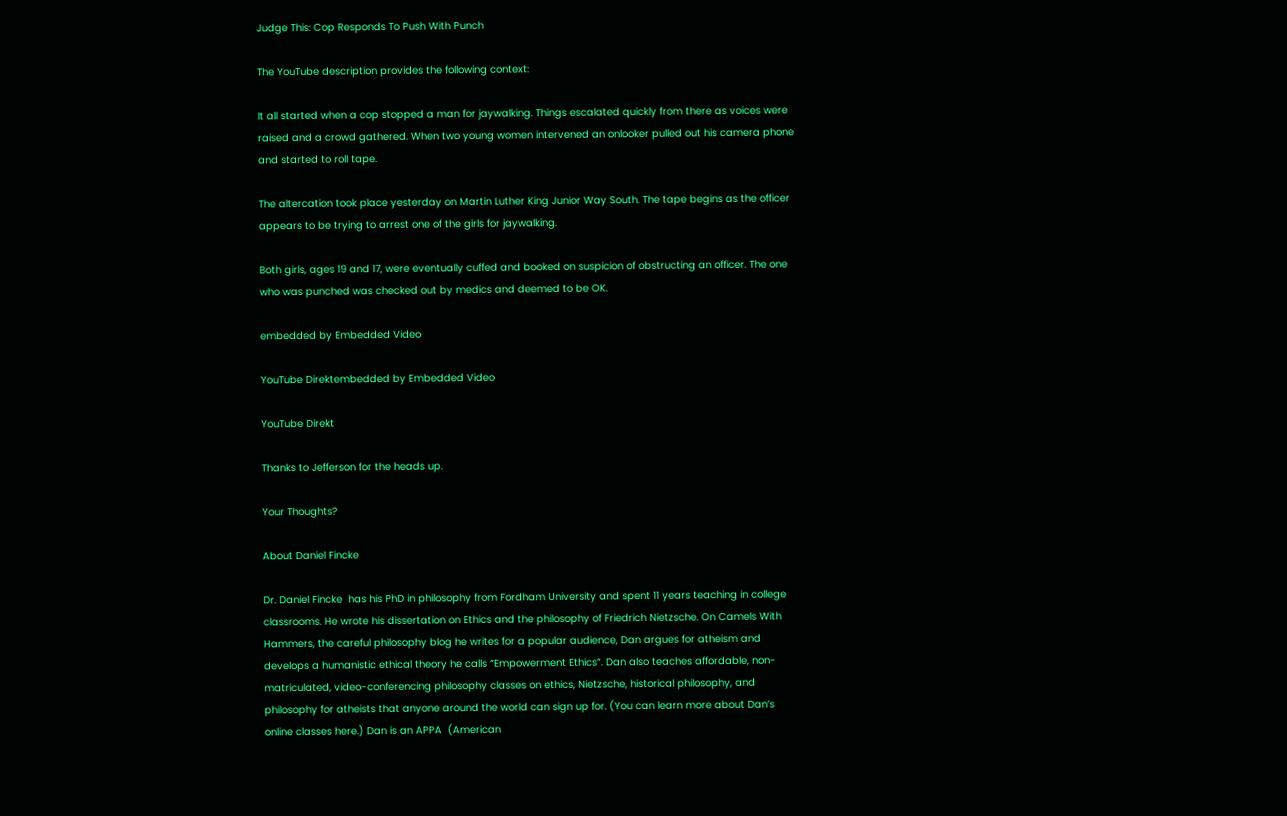Judge This: Cop Responds To Push With Punch

The YouTube description provides the following context:

It all started when a cop stopped a man for jaywalking. Things escalated quickly from there as voices were raised and a crowd gathered. When two young women intervened an onlooker pulled out his camera phone and started to roll tape.

The altercation took place yesterday on Martin Luther King Junior Way South. The tape begins as the officer appears to be trying to arrest one of the girls for jaywalking.

Both girls, ages 19 and 17, were eventually cuffed and booked on suspicion of obstructing an officer. The one who was punched was checked out by medics and deemed to be OK.

embedded by Embedded Video

YouTube Direktembedded by Embedded Video

YouTube Direkt

Thanks to Jefferson for the heads up.

Your Thoughts?

About Daniel Fincke

Dr. Daniel Fincke  has his PhD in philosophy from Fordham University and spent 11 years teaching in college classrooms. He wrote his dissertation on Ethics and the philosophy of Friedrich Nietzsche. On Camels With Hammers, the careful philosophy blog he writes for a popular audience, Dan argues for atheism and develops a humanistic ethical theory he calls “Empowerment Ethics”. Dan also teaches affordable, non-matriculated, video-conferencing philosophy classes on ethics, Nietzsche, historical philosophy, and philosophy for atheists that anyone around the world can sign up for. (You can learn more about Dan’s online classes here.) Dan is an APPA  (American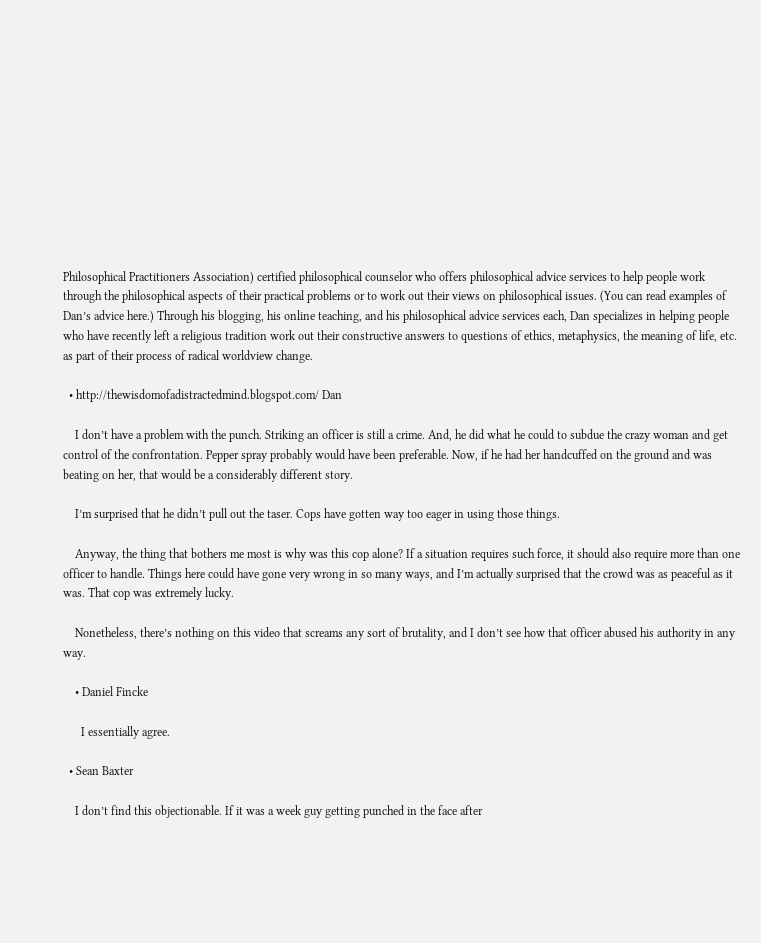Philosophical Practitioners Association) certified philosophical counselor who offers philosophical advice services to help people work through the philosophical aspects of their practical problems or to work out their views on philosophical issues. (You can read examples of Dan’s advice here.) Through his blogging, his online teaching, and his philosophical advice services each, Dan specializes in helping people who have recently left a religious tradition work out their constructive answers to questions of ethics, metaphysics, the meaning of life, etc. as part of their process of radical worldview change.

  • http://thewisdomofadistractedmind.blogspot.com/ Dan

    I don’t have a problem with the punch. Striking an officer is still a crime. And, he did what he could to subdue the crazy woman and get control of the confrontation. Pepper spray probably would have been preferable. Now, if he had her handcuffed on the ground and was beating on her, that would be a considerably different story.

    I’m surprised that he didn’t pull out the taser. Cops have gotten way too eager in using those things.

    Anyway, the thing that bothers me most is why was this cop alone? If a situation requires such force, it should also require more than one officer to handle. Things here could have gone very wrong in so many ways, and I’m actually surprised that the crowd was as peaceful as it was. That cop was extremely lucky.

    Nonetheless, there’s nothing on this video that screams any sort of brutality, and I don’t see how that officer abused his authority in any way.

    • Daniel Fincke

      I essentially agree.

  • Sean Baxter

    I don’t find this objectionable. If it was a week guy getting punched in the face after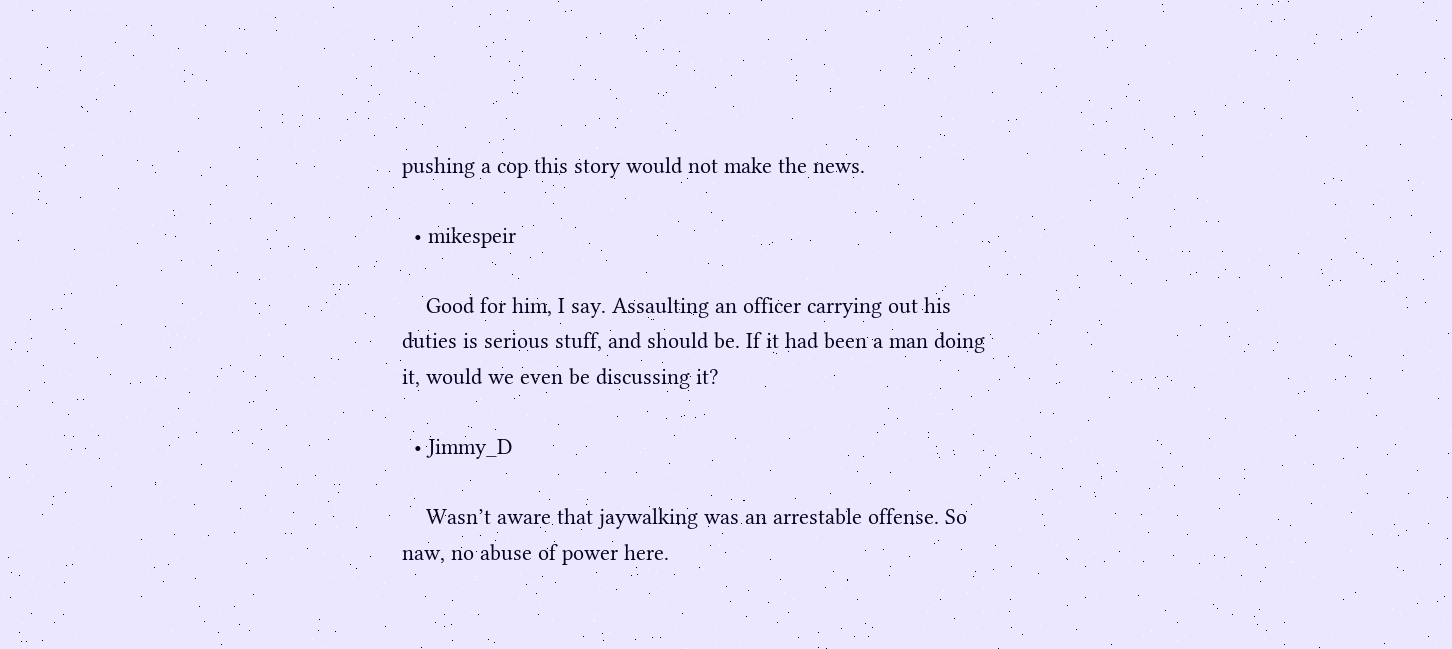pushing a cop this story would not make the news.

  • mikespeir

    Good for him, I say. Assaulting an officer carrying out his duties is serious stuff, and should be. If it had been a man doing it, would we even be discussing it?

  • Jimmy_D

    Wasn’t aware that jaywalking was an arrestable offense. So naw, no abuse of power here.